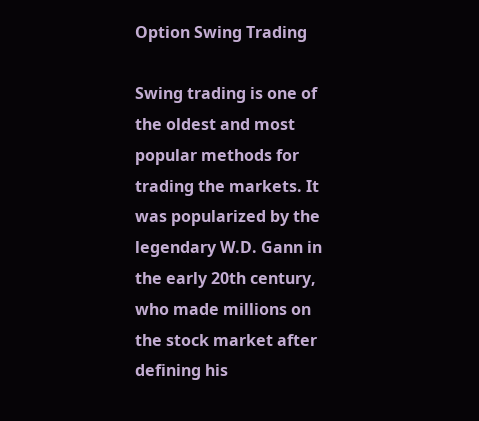Option Swing Trading

Swing trading is one of the oldest and most popular methods for trading the markets. It was popularized by the legendary W.D. Gann in the early 20th century, who made millions on the stock market after defining his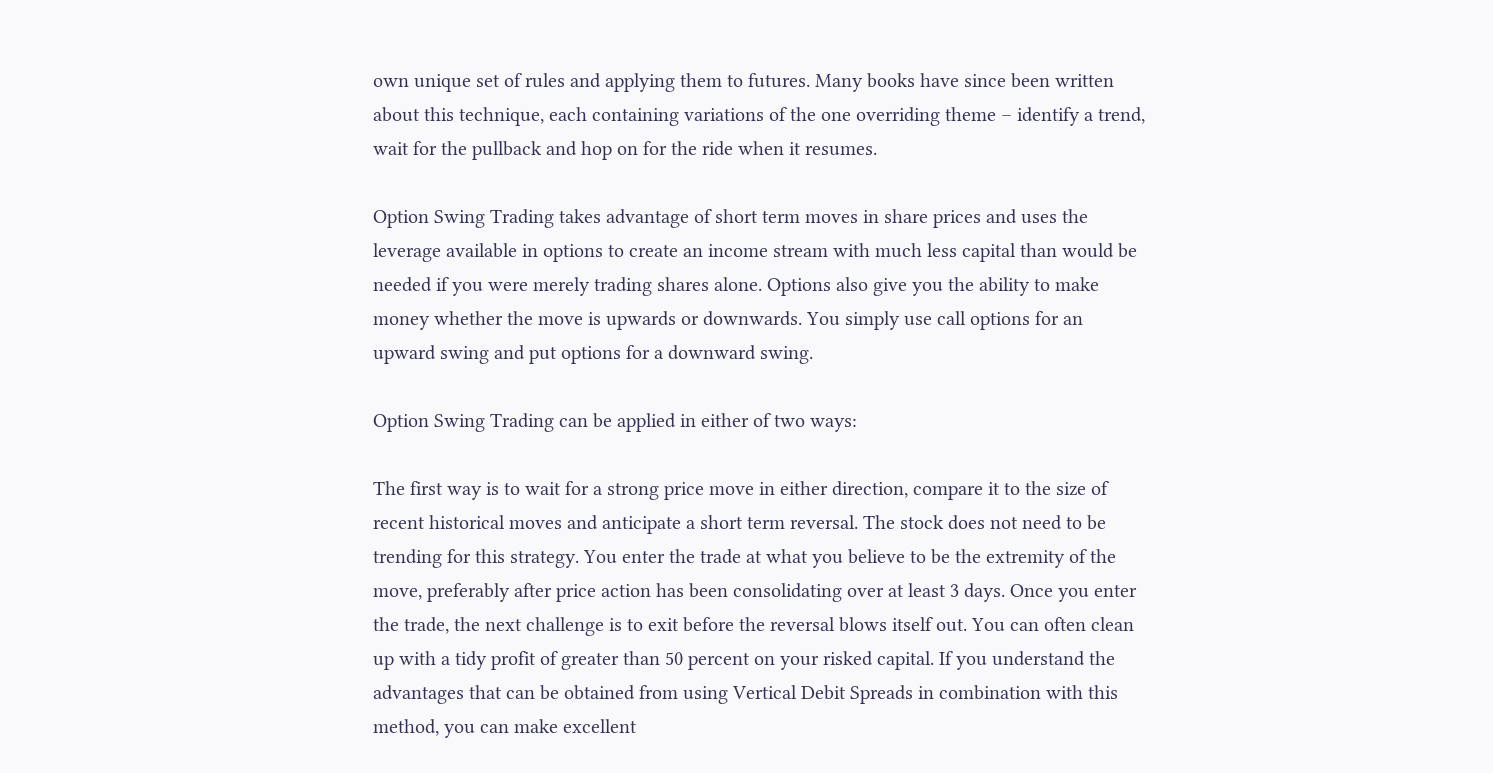own unique set of rules and applying them to futures. Many books have since been written about this technique, each containing variations of the one overriding theme – identify a trend, wait for the pullback and hop on for the ride when it resumes.

Option Swing Trading takes advantage of short term moves in share prices and uses the leverage available in options to create an income stream with much less capital than would be needed if you were merely trading shares alone. Options also give you the ability to make money whether the move is upwards or downwards. You simply use call options for an upward swing and put options for a downward swing.

Option Swing Trading can be applied in either of two ways:

The first way is to wait for a strong price move in either direction, compare it to the size of recent historical moves and anticipate a short term reversal. The stock does not need to be trending for this strategy. You enter the trade at what you believe to be the extremity of the move, preferably after price action has been consolidating over at least 3 days. Once you enter the trade, the next challenge is to exit before the reversal blows itself out. You can often clean up with a tidy profit of greater than 50 percent on your risked capital. If you understand the advantages that can be obtained from using Vertical Debit Spreads in combination with this method, you can make excellent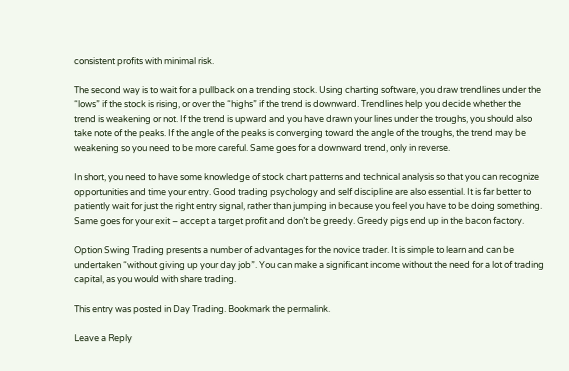consistent profits with minimal risk.

The second way is to wait for a pullback on a trending stock. Using charting software, you draw trendlines under the “lows” if the stock is rising, or over the “highs” if the trend is downward. Trendlines help you decide whether the trend is weakening or not. If the trend is upward and you have drawn your lines under the troughs, you should also take note of the peaks. If the angle of the peaks is converging toward the angle of the troughs, the trend may be weakening so you need to be more careful. Same goes for a downward trend, only in reverse.

In short, you need to have some knowledge of stock chart patterns and technical analysis so that you can recognize opportunities and time your entry. Good trading psychology and self discipline are also essential. It is far better to patiently wait for just the right entry signal, rather than jumping in because you feel you have to be doing something. Same goes for your exit – accept a target profit and don’t be greedy. Greedy pigs end up in the bacon factory.

Option Swing Trading presents a number of advantages for the novice trader. It is simple to learn and can be undertaken “without giving up your day job”. You can make a significant income without the need for a lot of trading capital, as you would with share trading.

This entry was posted in Day Trading. Bookmark the permalink.

Leave a Reply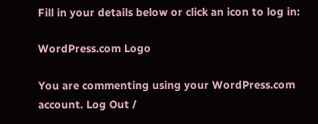Fill in your details below or click an icon to log in:

WordPress.com Logo

You are commenting using your WordPress.com account. Log Out /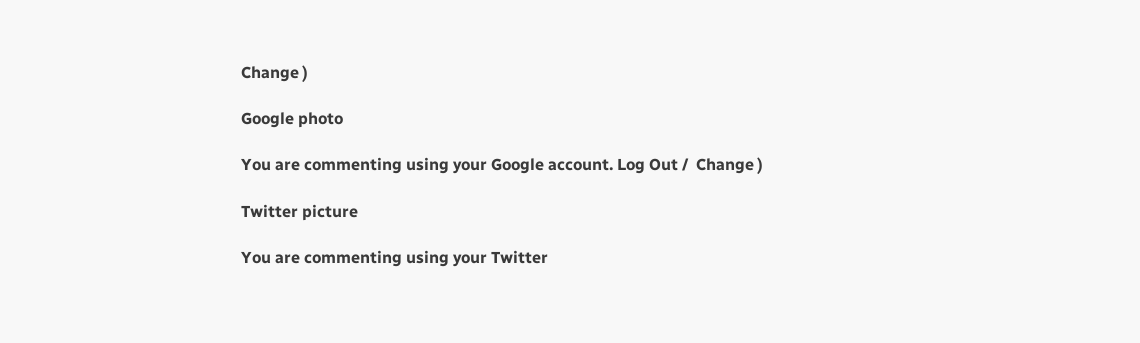Change )

Google photo

You are commenting using your Google account. Log Out /  Change )

Twitter picture

You are commenting using your Twitter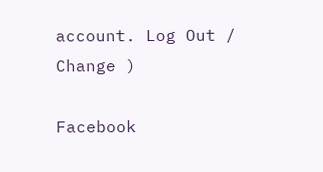account. Log Out /  Change )

Facebook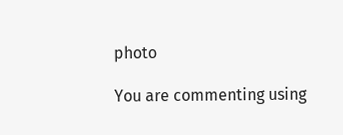photo

You are commenting using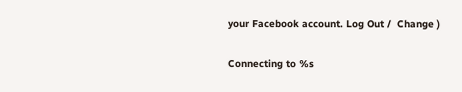your Facebook account. Log Out /  Change )

Connecting to %s